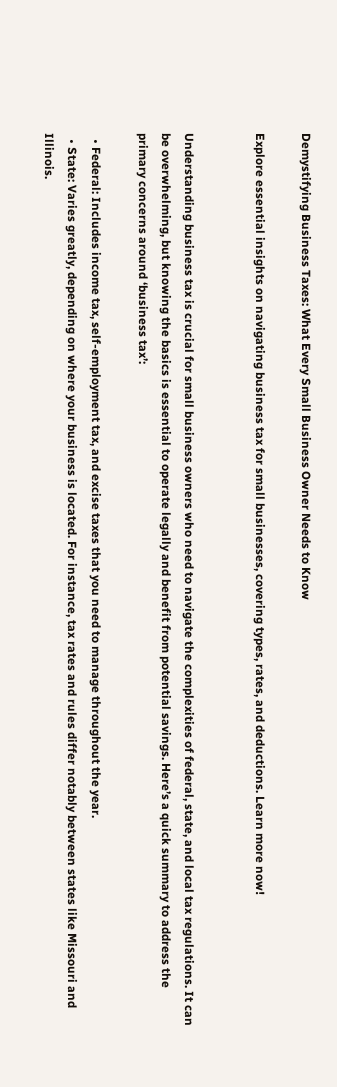Demystifying Business Taxes: What Every Small Business Owner Needs to Know

Explore essential insights on navigating business tax for small businesses, covering types, rates, and deductions. Learn more now!


Understanding business tax is crucial for small business owners who need to navigate the complexities of federal, state, and local tax regulations. It can be overwhelming, but knowing the basics is essential to operate legally and benefit from potential savings. Here’s a quick summary to address the primary concerns around ‘business tax’:

  • Federal: Includes income tax, self-employment tax, and excise taxes that you need to manage throughout the year.
  • State: Varies greatly, depending on where your business is located. For instance, tax rates and rules differ notably between states like Missouri and Illinois.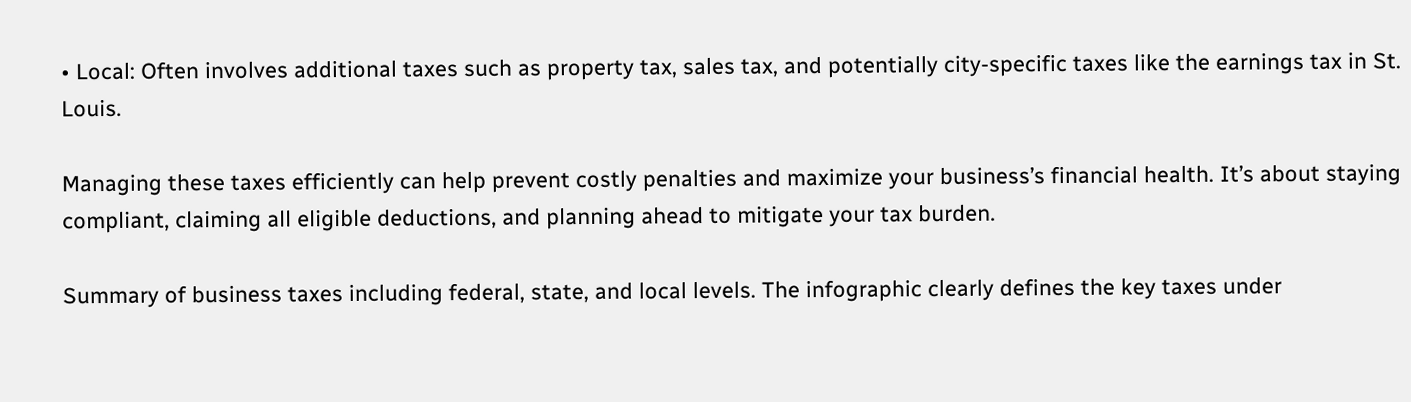• Local: Often involves additional taxes such as property tax, sales tax, and potentially city-specific taxes like the earnings tax in St. Louis.

Managing these taxes efficiently can help prevent costly penalties and maximize your business’s financial health. It’s about staying compliant, claiming all eligible deductions, and planning ahead to mitigate your tax burden.

Summary of business taxes including federal, state, and local levels. The infographic clearly defines the key taxes under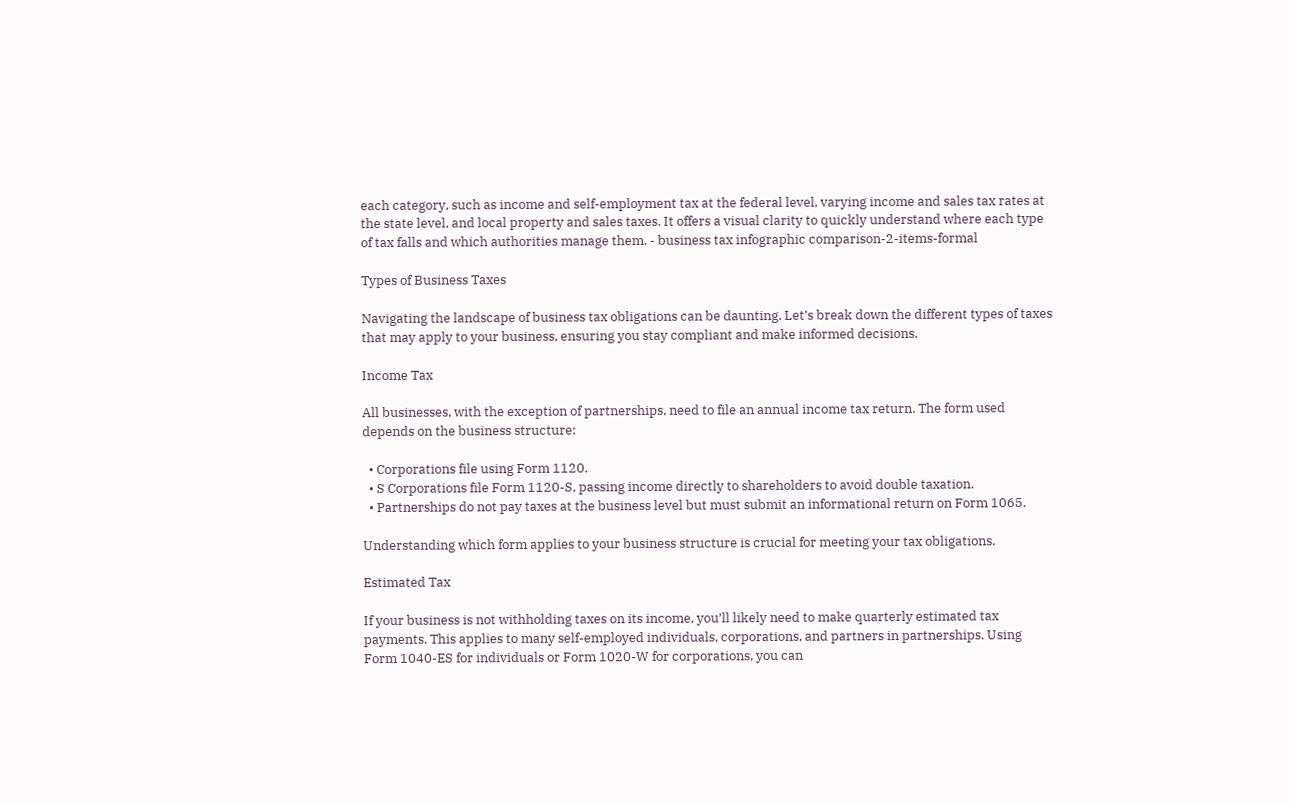each category, such as income and self-employment tax at the federal level, varying income and sales tax rates at the state level, and local property and sales taxes. It offers a visual clarity to quickly understand where each type of tax falls and which authorities manage them. - business tax infographic comparison-2-items-formal

Types of Business Taxes

Navigating the landscape of business tax obligations can be daunting. Let’s break down the different types of taxes that may apply to your business, ensuring you stay compliant and make informed decisions.

Income Tax

All businesses, with the exception of partnerships, need to file an annual income tax return. The form used depends on the business structure:

  • Corporations file using Form 1120.
  • S Corporations file Form 1120-S, passing income directly to shareholders to avoid double taxation.
  • Partnerships do not pay taxes at the business level but must submit an informational return on Form 1065.

Understanding which form applies to your business structure is crucial for meeting your tax obligations.

Estimated Tax

If your business is not withholding taxes on its income, you’ll likely need to make quarterly estimated tax payments. This applies to many self-employed individuals, corporations, and partners in partnerships. Using Form 1040-ES for individuals or Form 1020-W for corporations, you can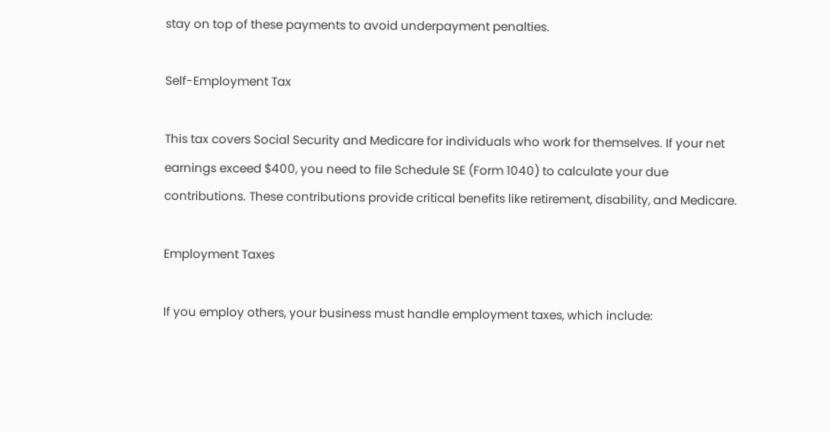stay on top of these payments to avoid underpayment penalties.

Self-Employment Tax

This tax covers Social Security and Medicare for individuals who work for themselves. If your net earnings exceed $400, you need to file Schedule SE (Form 1040) to calculate your due contributions. These contributions provide critical benefits like retirement, disability, and Medicare.

Employment Taxes

If you employ others, your business must handle employment taxes, which include: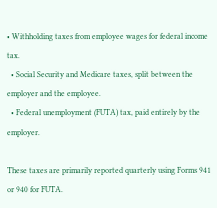• Withholding taxes from employee wages for federal income tax.
  • Social Security and Medicare taxes, split between the employer and the employee.
  • Federal unemployment (FUTA) tax, paid entirely by the employer.

These taxes are primarily reported quarterly using Forms 941 or 940 for FUTA.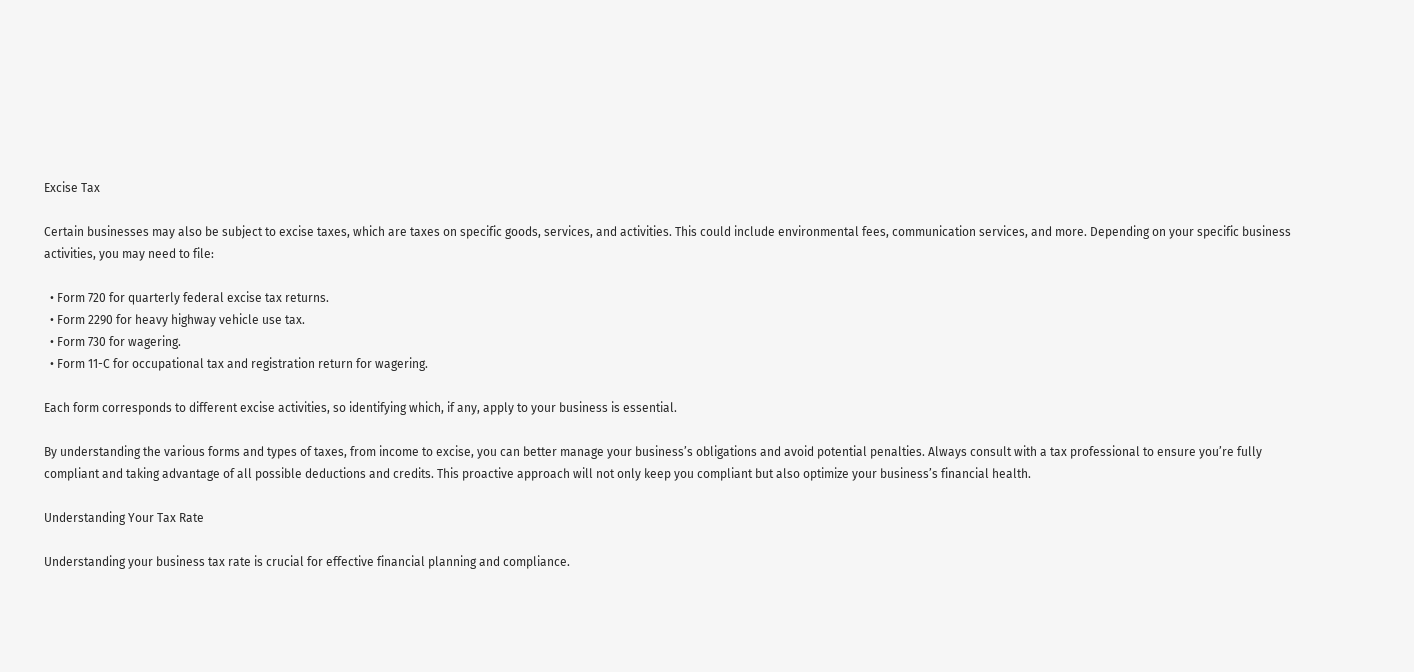Excise Tax

Certain businesses may also be subject to excise taxes, which are taxes on specific goods, services, and activities. This could include environmental fees, communication services, and more. Depending on your specific business activities, you may need to file:

  • Form 720 for quarterly federal excise tax returns.
  • Form 2290 for heavy highway vehicle use tax.
  • Form 730 for wagering.
  • Form 11-C for occupational tax and registration return for wagering.

Each form corresponds to different excise activities, so identifying which, if any, apply to your business is essential.

By understanding the various forms and types of taxes, from income to excise, you can better manage your business’s obligations and avoid potential penalties. Always consult with a tax professional to ensure you’re fully compliant and taking advantage of all possible deductions and credits. This proactive approach will not only keep you compliant but also optimize your business’s financial health.

Understanding Your Tax Rate

Understanding your business tax rate is crucial for effective financial planning and compliance.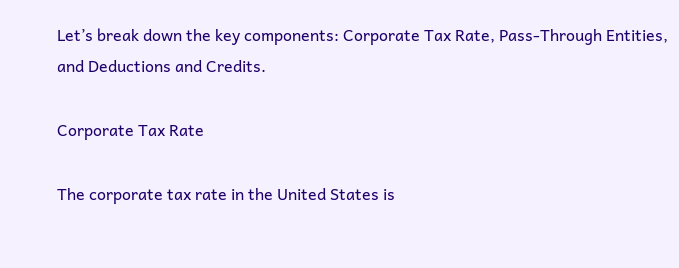Let’s break down the key components: Corporate Tax Rate, Pass-Through Entities, and Deductions and Credits.

Corporate Tax Rate

The corporate tax rate in the United States is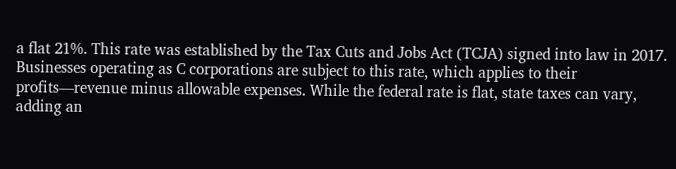a flat 21%. This rate was established by the Tax Cuts and Jobs Act (TCJA) signed into law in 2017. Businesses operating as C corporations are subject to this rate, which applies to their profits—revenue minus allowable expenses. While the federal rate is flat, state taxes can vary, adding an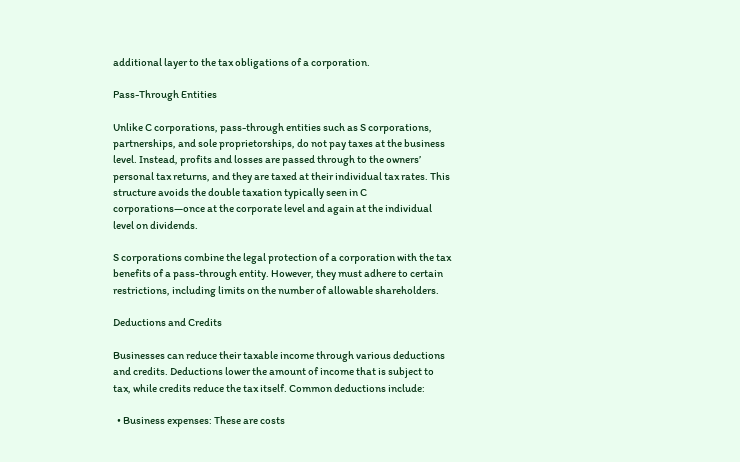additional layer to the tax obligations of a corporation.

Pass-Through Entities

Unlike C corporations, pass-through entities such as S corporations, partnerships, and sole proprietorships, do not pay taxes at the business level. Instead, profits and losses are passed through to the owners’ personal tax returns, and they are taxed at their individual tax rates. This structure avoids the double taxation typically seen in C corporations—once at the corporate level and again at the individual level on dividends.

S corporations combine the legal protection of a corporation with the tax benefits of a pass-through entity. However, they must adhere to certain restrictions, including limits on the number of allowable shareholders.

Deductions and Credits

Businesses can reduce their taxable income through various deductions and credits. Deductions lower the amount of income that is subject to tax, while credits reduce the tax itself. Common deductions include:

  • Business expenses: These are costs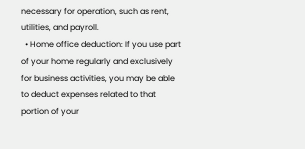necessary for operation, such as rent, utilities, and payroll.
  • Home office deduction: If you use part of your home regularly and exclusively for business activities, you may be able to deduct expenses related to that portion of your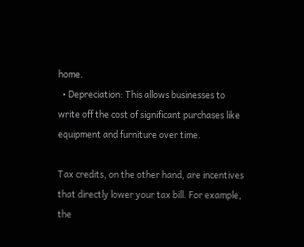home.
  • Depreciation: This allows businesses to write off the cost of significant purchases like equipment and furniture over time.

Tax credits, on the other hand, are incentives that directly lower your tax bill. For example, the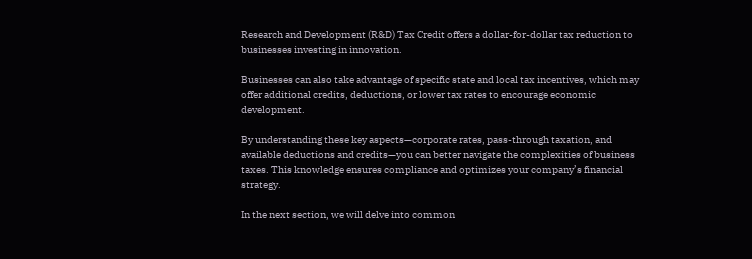Research and Development (R&D) Tax Credit offers a dollar-for-dollar tax reduction to businesses investing in innovation.

Businesses can also take advantage of specific state and local tax incentives, which may offer additional credits, deductions, or lower tax rates to encourage economic development.

By understanding these key aspects—corporate rates, pass-through taxation, and available deductions and credits—you can better navigate the complexities of business taxes. This knowledge ensures compliance and optimizes your company’s financial strategy.

In the next section, we will delve into common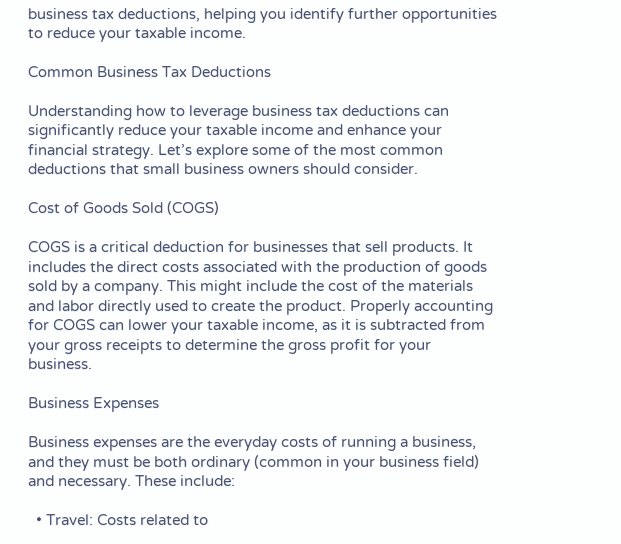business tax deductions, helping you identify further opportunities to reduce your taxable income.

Common Business Tax Deductions

Understanding how to leverage business tax deductions can significantly reduce your taxable income and enhance your financial strategy. Let’s explore some of the most common deductions that small business owners should consider.

Cost of Goods Sold (COGS)

COGS is a critical deduction for businesses that sell products. It includes the direct costs associated with the production of goods sold by a company. This might include the cost of the materials and labor directly used to create the product. Properly accounting for COGS can lower your taxable income, as it is subtracted from your gross receipts to determine the gross profit for your business.

Business Expenses

Business expenses are the everyday costs of running a business, and they must be both ordinary (common in your business field) and necessary. These include:

  • Travel: Costs related to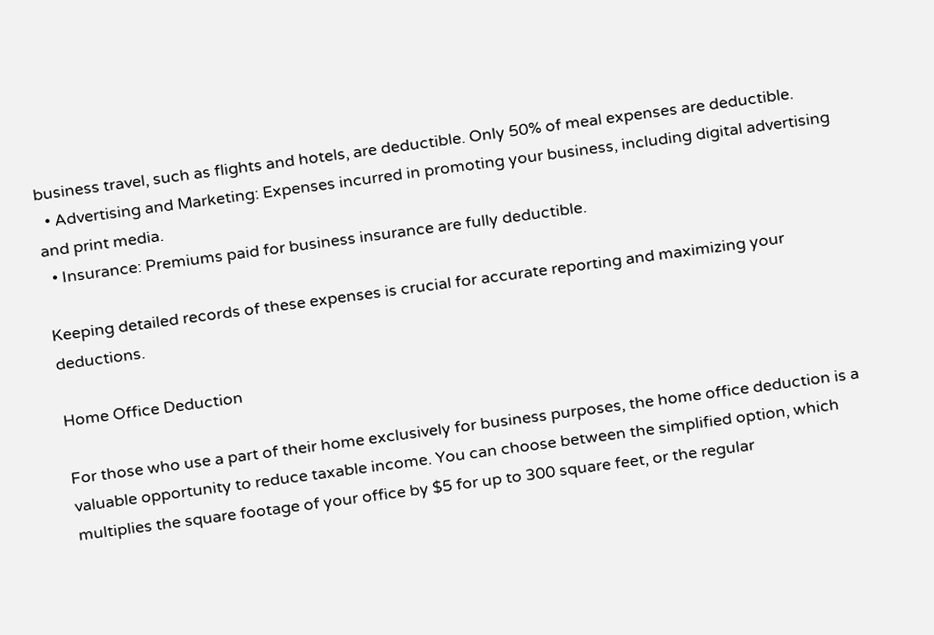business travel, such as flights and hotels, are deductible. Only 50% of meal expenses are deductible.
  • Advertising and Marketing: Expenses incurred in promoting your business, including digital advertising and print media.
  • Insurance: Premiums paid for business insurance are fully deductible.

Keeping detailed records of these expenses is crucial for accurate reporting and maximizing your deductions.

Home Office Deduction

For those who use a part of their home exclusively for business purposes, the home office deduction is a valuable opportunity to reduce taxable income. You can choose between the simplified option, which multiplies the square footage of your office by $5 for up to 300 square feet, or the regular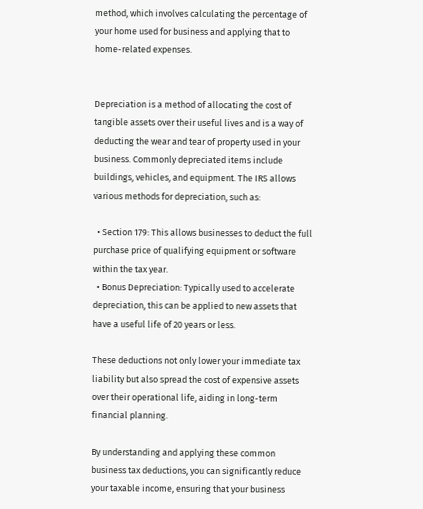method, which involves calculating the percentage of your home used for business and applying that to home-related expenses.


Depreciation is a method of allocating the cost of tangible assets over their useful lives and is a way of deducting the wear and tear of property used in your business. Commonly depreciated items include buildings, vehicles, and equipment. The IRS allows various methods for depreciation, such as:

  • Section 179: This allows businesses to deduct the full purchase price of qualifying equipment or software within the tax year.
  • Bonus Depreciation: Typically used to accelerate depreciation, this can be applied to new assets that have a useful life of 20 years or less.

These deductions not only lower your immediate tax liability but also spread the cost of expensive assets over their operational life, aiding in long-term financial planning.

By understanding and applying these common business tax deductions, you can significantly reduce your taxable income, ensuring that your business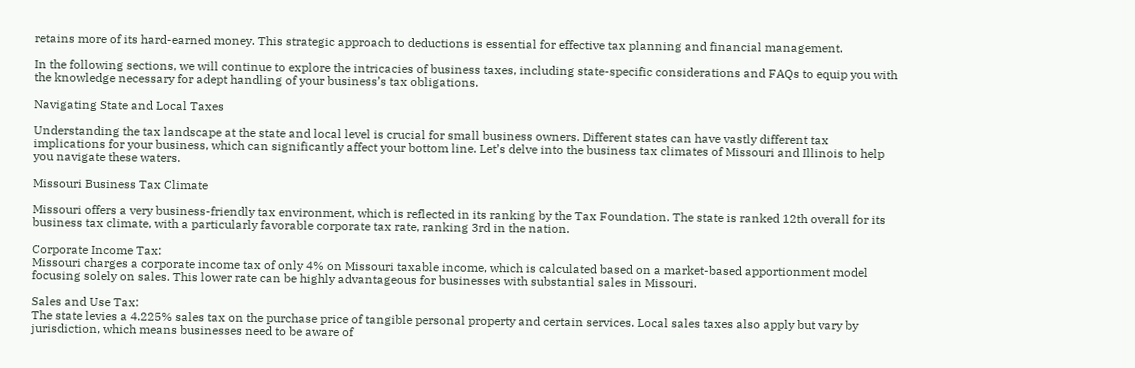retains more of its hard-earned money. This strategic approach to deductions is essential for effective tax planning and financial management.

In the following sections, we will continue to explore the intricacies of business taxes, including state-specific considerations and FAQs to equip you with the knowledge necessary for adept handling of your business’s tax obligations.

Navigating State and Local Taxes

Understanding the tax landscape at the state and local level is crucial for small business owners. Different states can have vastly different tax implications for your business, which can significantly affect your bottom line. Let’s delve into the business tax climates of Missouri and Illinois to help you navigate these waters.

Missouri Business Tax Climate

Missouri offers a very business-friendly tax environment, which is reflected in its ranking by the Tax Foundation. The state is ranked 12th overall for its business tax climate, with a particularly favorable corporate tax rate, ranking 3rd in the nation.

Corporate Income Tax:
Missouri charges a corporate income tax of only 4% on Missouri taxable income, which is calculated based on a market-based apportionment model focusing solely on sales. This lower rate can be highly advantageous for businesses with substantial sales in Missouri.

Sales and Use Tax:
The state levies a 4.225% sales tax on the purchase price of tangible personal property and certain services. Local sales taxes also apply but vary by jurisdiction, which means businesses need to be aware of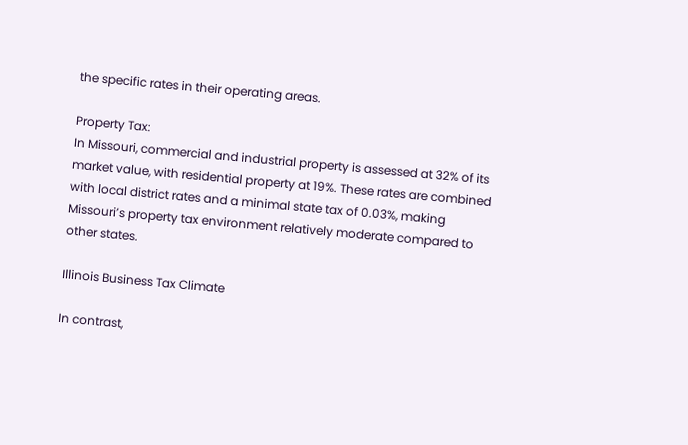the specific rates in their operating areas.

Property Tax:
In Missouri, commercial and industrial property is assessed at 32% of its market value, with residential property at 19%. These rates are combined with local district rates and a minimal state tax of 0.03%, making Missouri’s property tax environment relatively moderate compared to other states.

Illinois Business Tax Climate

In contrast,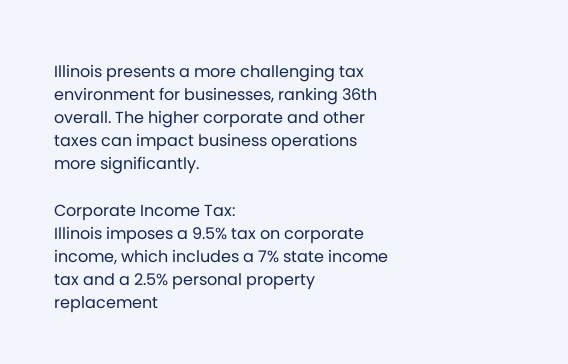Illinois presents a more challenging tax environment for businesses, ranking 36th overall. The higher corporate and other taxes can impact business operations more significantly.

Corporate Income Tax:
Illinois imposes a 9.5% tax on corporate income, which includes a 7% state income tax and a 2.5% personal property replacement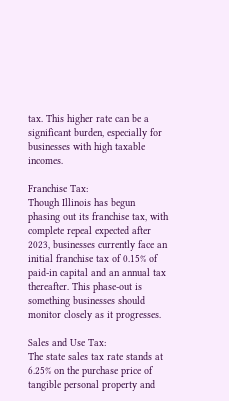tax. This higher rate can be a significant burden, especially for businesses with high taxable incomes.

Franchise Tax:
Though Illinois has begun phasing out its franchise tax, with complete repeal expected after 2023, businesses currently face an initial franchise tax of 0.15% of paid-in capital and an annual tax thereafter. This phase-out is something businesses should monitor closely as it progresses.

Sales and Use Tax:
The state sales tax rate stands at 6.25% on the purchase price of tangible personal property and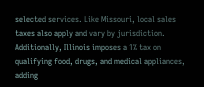selected services. Like Missouri, local sales taxes also apply and vary by jurisdiction. Additionally, Illinois imposes a 1% tax on qualifying food, drugs, and medical appliances, adding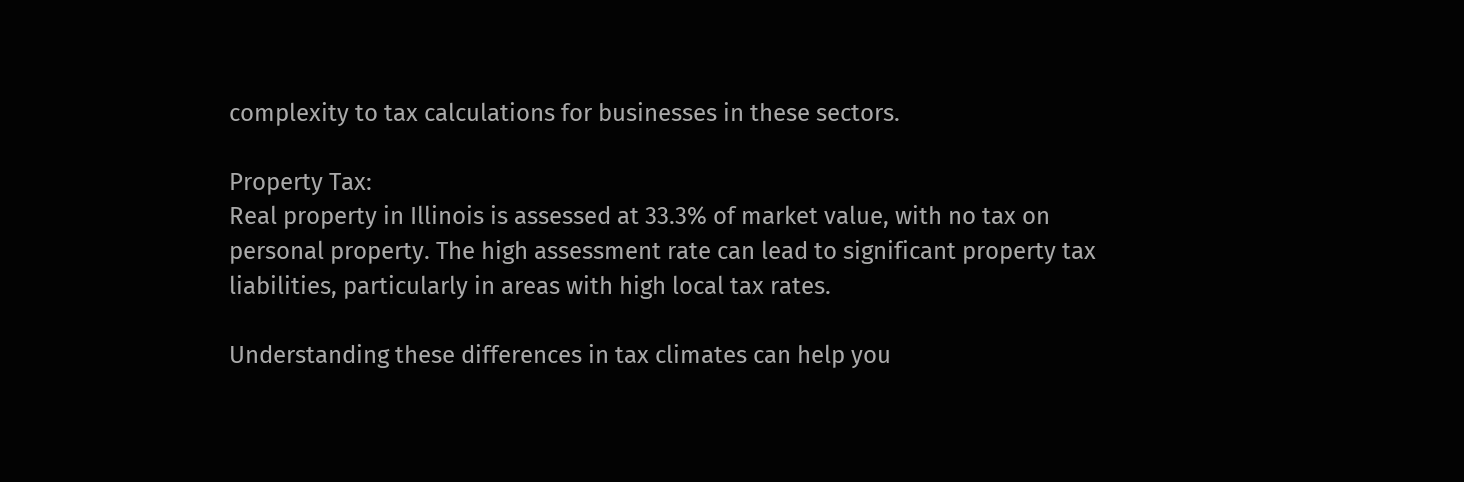complexity to tax calculations for businesses in these sectors.

Property Tax:
Real property in Illinois is assessed at 33.3% of market value, with no tax on personal property. The high assessment rate can lead to significant property tax liabilities, particularly in areas with high local tax rates.

Understanding these differences in tax climates can help you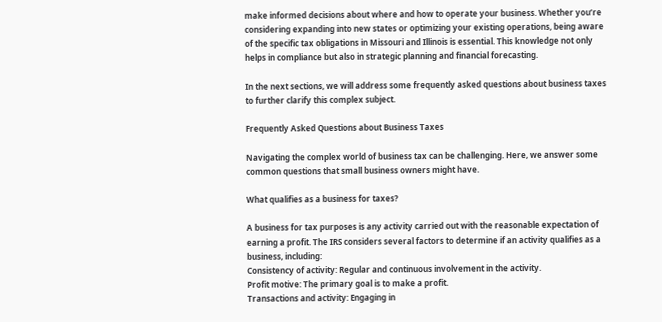make informed decisions about where and how to operate your business. Whether you’re considering expanding into new states or optimizing your existing operations, being aware of the specific tax obligations in Missouri and Illinois is essential. This knowledge not only helps in compliance but also in strategic planning and financial forecasting.

In the next sections, we will address some frequently asked questions about business taxes to further clarify this complex subject.

Frequently Asked Questions about Business Taxes

Navigating the complex world of business tax can be challenging. Here, we answer some common questions that small business owners might have.

What qualifies as a business for taxes?

A business for tax purposes is any activity carried out with the reasonable expectation of earning a profit. The IRS considers several factors to determine if an activity qualifies as a business, including:
Consistency of activity: Regular and continuous involvement in the activity.
Profit motive: The primary goal is to make a profit.
Transactions and activity: Engaging in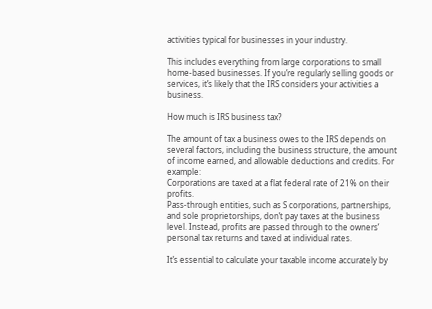activities typical for businesses in your industry.

This includes everything from large corporations to small home-based businesses. If you’re regularly selling goods or services, it’s likely that the IRS considers your activities a business.

How much is IRS business tax?

The amount of tax a business owes to the IRS depends on several factors, including the business structure, the amount of income earned, and allowable deductions and credits. For example:
Corporations are taxed at a flat federal rate of 21% on their profits.
Pass-through entities, such as S corporations, partnerships, and sole proprietorships, don’t pay taxes at the business level. Instead, profits are passed through to the owners’ personal tax returns and taxed at individual rates.

It’s essential to calculate your taxable income accurately by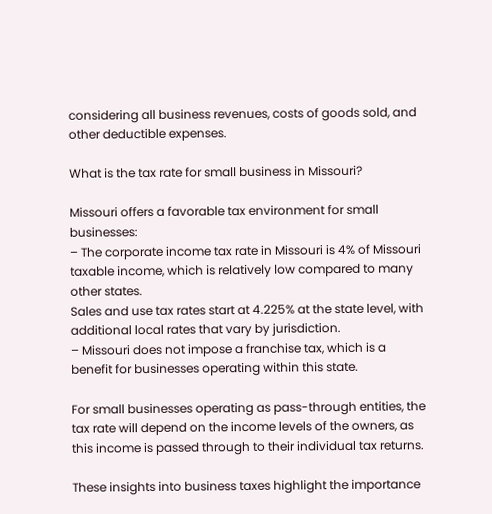considering all business revenues, costs of goods sold, and other deductible expenses.

What is the tax rate for small business in Missouri?

Missouri offers a favorable tax environment for small businesses:
– The corporate income tax rate in Missouri is 4% of Missouri taxable income, which is relatively low compared to many other states.
Sales and use tax rates start at 4.225% at the state level, with additional local rates that vary by jurisdiction.
– Missouri does not impose a franchise tax, which is a benefit for businesses operating within this state.

For small businesses operating as pass-through entities, the tax rate will depend on the income levels of the owners, as this income is passed through to their individual tax returns.

These insights into business taxes highlight the importance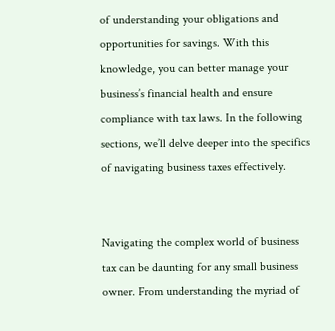of understanding your obligations and opportunities for savings. With this knowledge, you can better manage your business’s financial health and ensure compliance with tax laws. In the following sections, we’ll delve deeper into the specifics of navigating business taxes effectively.


Navigating the complex world of business tax can be daunting for any small business owner. From understanding the myriad of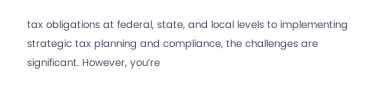tax obligations at federal, state, and local levels to implementing strategic tax planning and compliance, the challenges are significant. However, you’re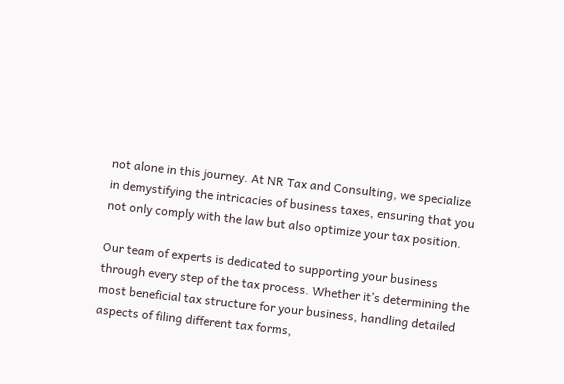not alone in this journey. At NR Tax and Consulting, we specialize in demystifying the intricacies of business taxes, ensuring that you not only comply with the law but also optimize your tax position.

Our team of experts is dedicated to supporting your business through every step of the tax process. Whether it’s determining the most beneficial tax structure for your business, handling detailed aspects of filing different tax forms,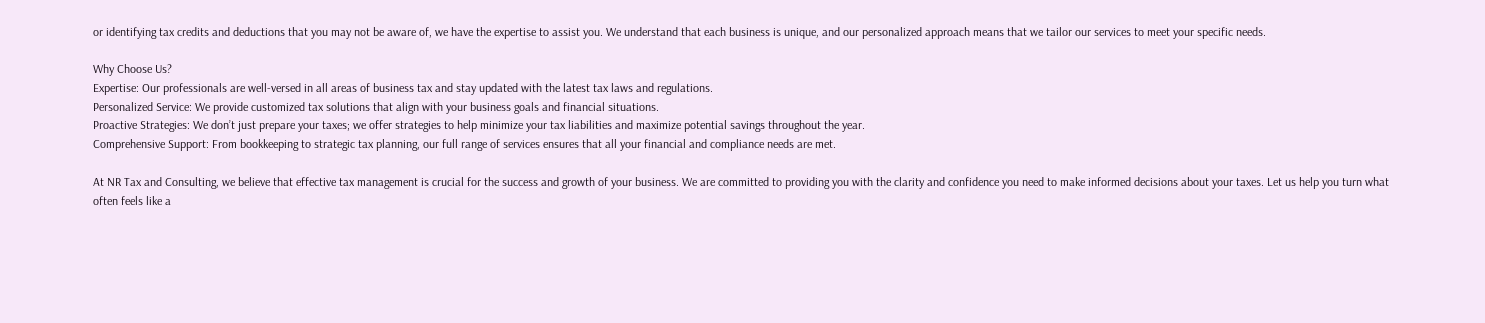or identifying tax credits and deductions that you may not be aware of, we have the expertise to assist you. We understand that each business is unique, and our personalized approach means that we tailor our services to meet your specific needs.

Why Choose Us?
Expertise: Our professionals are well-versed in all areas of business tax and stay updated with the latest tax laws and regulations.
Personalized Service: We provide customized tax solutions that align with your business goals and financial situations.
Proactive Strategies: We don’t just prepare your taxes; we offer strategies to help minimize your tax liabilities and maximize potential savings throughout the year.
Comprehensive Support: From bookkeeping to strategic tax planning, our full range of services ensures that all your financial and compliance needs are met.

At NR Tax and Consulting, we believe that effective tax management is crucial for the success and growth of your business. We are committed to providing you with the clarity and confidence you need to make informed decisions about your taxes. Let us help you turn what often feels like a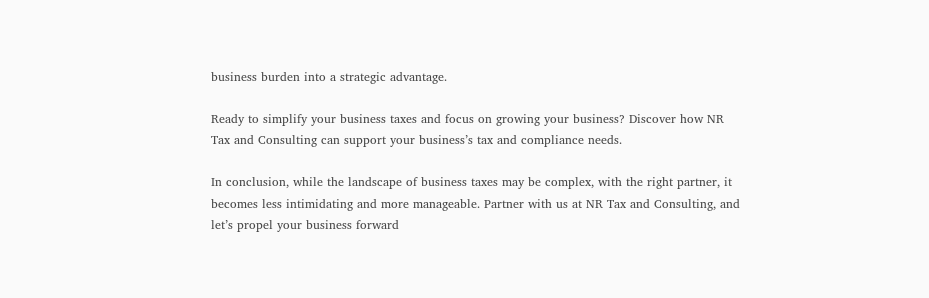business burden into a strategic advantage.

Ready to simplify your business taxes and focus on growing your business? Discover how NR Tax and Consulting can support your business’s tax and compliance needs.

In conclusion, while the landscape of business taxes may be complex, with the right partner, it becomes less intimidating and more manageable. Partner with us at NR Tax and Consulting, and let’s propel your business forward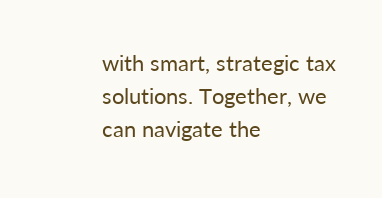with smart, strategic tax solutions. Together, we can navigate the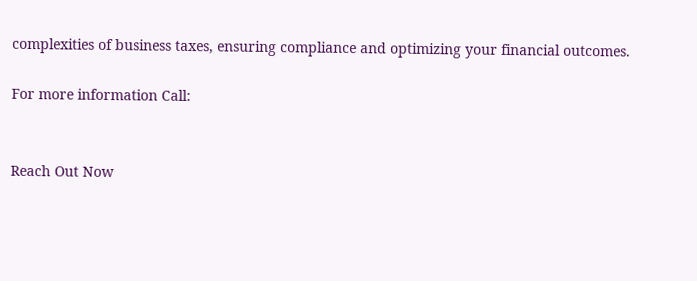complexities of business taxes, ensuring compliance and optimizing your financial outcomes.

For more information Call:


Reach Out Now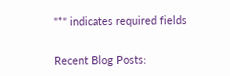"*" indicates required fields


Recent Blog Posts: